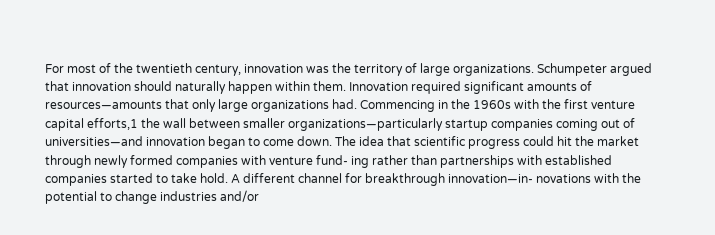For most of the twentieth century, innovation was the territory of large organizations. Schumpeter argued that innovation should naturally happen within them. Innovation required significant amounts of resources—amounts that only large organizations had. Commencing in the 1960s with the first venture capital efforts,1 the wall between smaller organizations—particularly startup companies coming out of universities—and innovation began to come down. The idea that scientific progress could hit the market through newly formed companies with venture fund- ing rather than partnerships with established companies started to take hold. A different channel for breakthrough innovation—in- novations with the potential to change industries and/or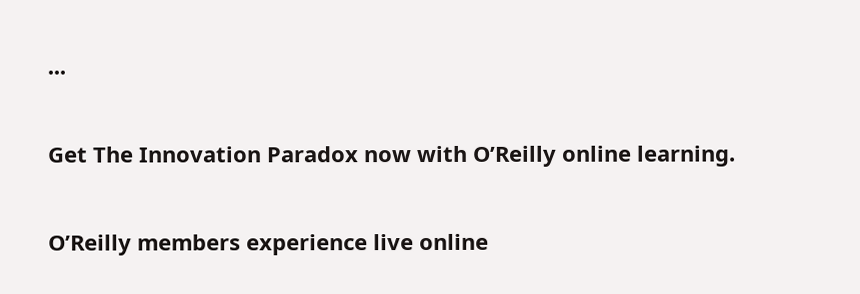...

Get The Innovation Paradox now with O’Reilly online learning.

O’Reilly members experience live online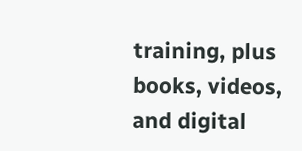training, plus books, videos, and digital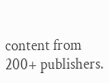content from 200+ publishers.